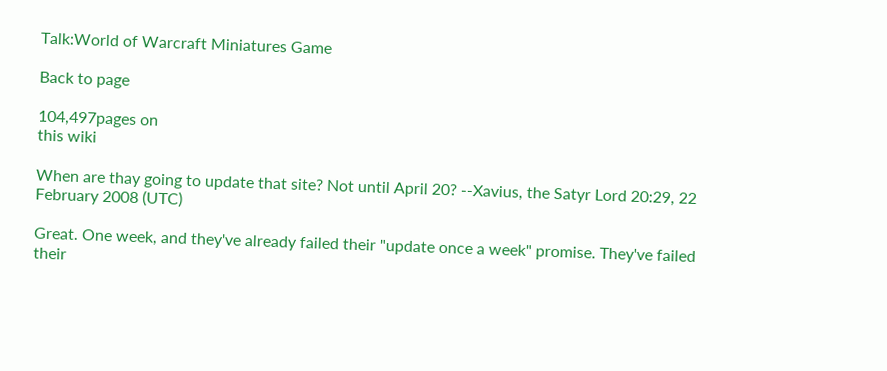Talk:World of Warcraft Miniatures Game

Back to page

104,497pages on
this wiki

When are thay going to update that site? Not until April 20? --Xavius, the Satyr Lord 20:29, 22 February 2008 (UTC)

Great. One week, and they've already failed their "update once a week" promise. They've failed their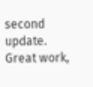second update. Great work,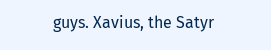guys. Xavius, the Satyr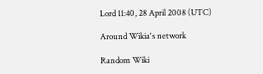Lord 11:40, 28 April 2008 (UTC)

Around Wikia's network

Random Wiki